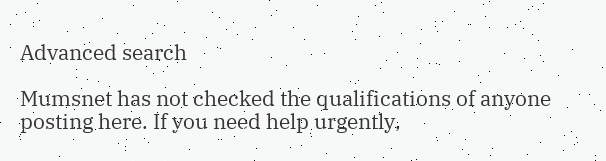Advanced search

Mumsnet has not checked the qualifications of anyone posting here. If you need help urgently,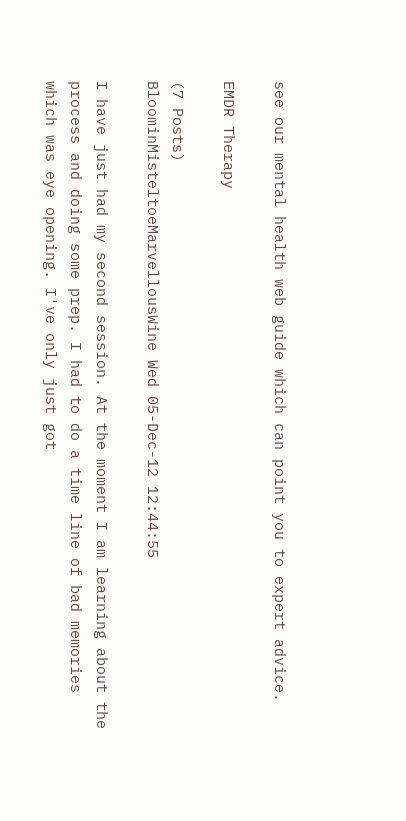see our mental health web guide which can point you to expert advice.

EMDR Therapy

(7 Posts)
BloominMisteltoeMarvellousWine Wed 05-Dec-12 12:44:55

I have just had my second session. At the moment I am learning about the process and doing some prep. I had to do a time line of bad memories which was eye opening. I've only just got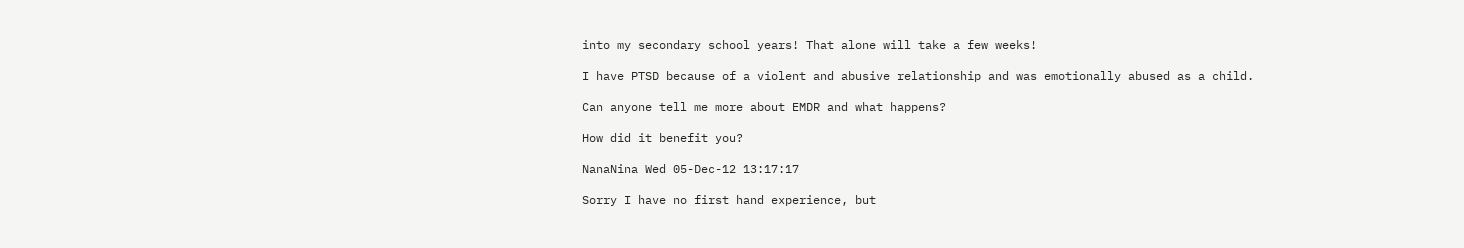into my secondary school years! That alone will take a few weeks!

I have PTSD because of a violent and abusive relationship and was emotionally abused as a child.

Can anyone tell me more about EMDR and what happens?

How did it benefit you?

NanaNina Wed 05-Dec-12 13:17:17

Sorry I have no first hand experience, but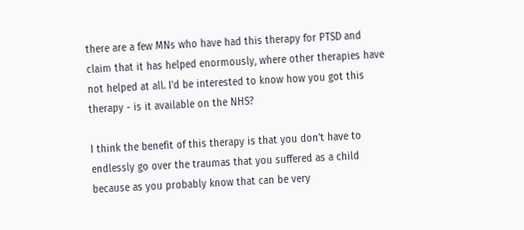there are a few MNs who have had this therapy for PTSD and claim that it has helped enormously, where other therapies have not helped at all. I'd be interested to know how you got this therapy - is it available on the NHS?

I think the benefit of this therapy is that you don't have to endlessly go over the traumas that you suffered as a child because as you probably know that can be very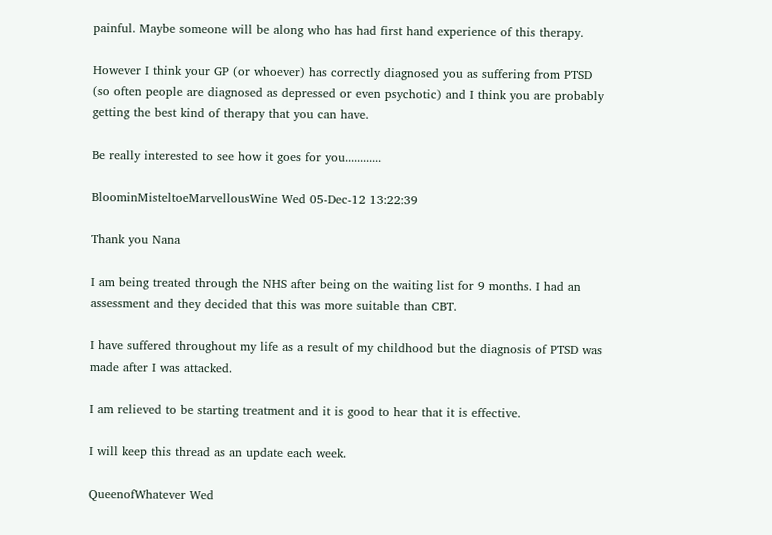painful. Maybe someone will be along who has had first hand experience of this therapy.

However I think your GP (or whoever) has correctly diagnosed you as suffering from PTSD (so often people are diagnosed as depressed or even psychotic) and I think you are probably getting the best kind of therapy that you can have.

Be really interested to see how it goes for you............

BloominMisteltoeMarvellousWine Wed 05-Dec-12 13:22:39

Thank you Nana

I am being treated through the NHS after being on the waiting list for 9 months. I had an assessment and they decided that this was more suitable than CBT.

I have suffered throughout my life as a result of my childhood but the diagnosis of PTSD was made after I was attacked.

I am relieved to be starting treatment and it is good to hear that it is effective.

I will keep this thread as an update each week.

QueenofWhatever Wed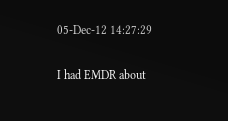05-Dec-12 14:27:29

I had EMDR about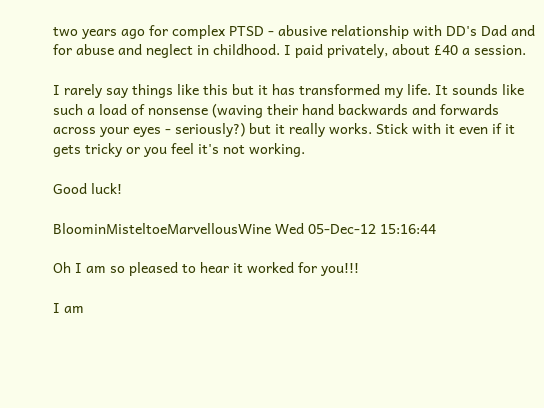two years ago for complex PTSD - abusive relationship with DD's Dad and for abuse and neglect in childhood. I paid privately, about £40 a session.

I rarely say things like this but it has transformed my life. It sounds like such a load of nonsense (waving their hand backwards and forwards across your eyes - seriously?) but it really works. Stick with it even if it gets tricky or you feel it's not working.

Good luck!

BloominMisteltoeMarvellousWine Wed 05-Dec-12 15:16:44

Oh I am so pleased to hear it worked for you!!!

I am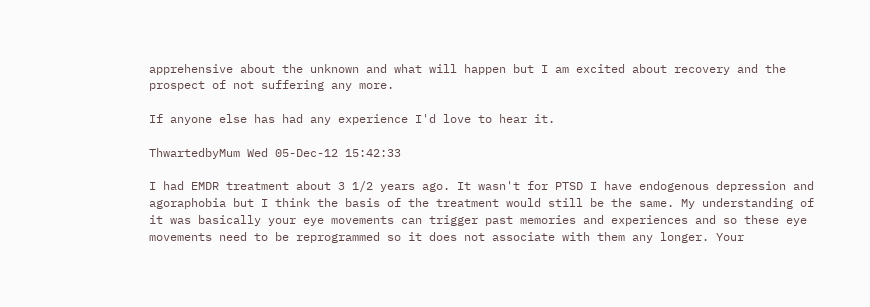apprehensive about the unknown and what will happen but I am excited about recovery and the prospect of not suffering any more.

If anyone else has had any experience I'd love to hear it.

ThwartedbyMum Wed 05-Dec-12 15:42:33

I had EMDR treatment about 3 1/2 years ago. It wasn't for PTSD I have endogenous depression and agoraphobia but I think the basis of the treatment would still be the same. My understanding of it was basically your eye movements can trigger past memories and experiences and so these eye movements need to be reprogrammed so it does not associate with them any longer. Your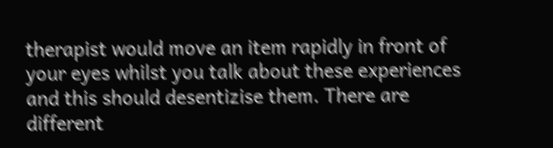therapist would move an item rapidly in front of your eyes whilst you talk about these experiences and this should desentizise them. There are different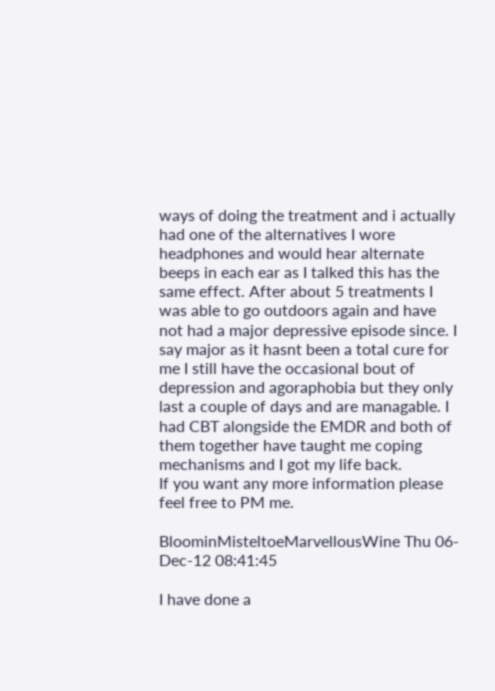ways of doing the treatment and i actually had one of the alternatives I wore headphones and would hear alternate beeps in each ear as I talked this has the same effect. After about 5 treatments I was able to go outdoors again and have not had a major depressive episode since. I say major as it hasnt been a total cure for me I still have the occasional bout of depression and agoraphobia but they only last a couple of days and are managable. I had CBT alongside the EMDR and both of them together have taught me coping mechanisms and I got my life back.
If you want any more information please feel free to PM me.

BloominMisteltoeMarvellousWine Thu 06-Dec-12 08:41:45

I have done a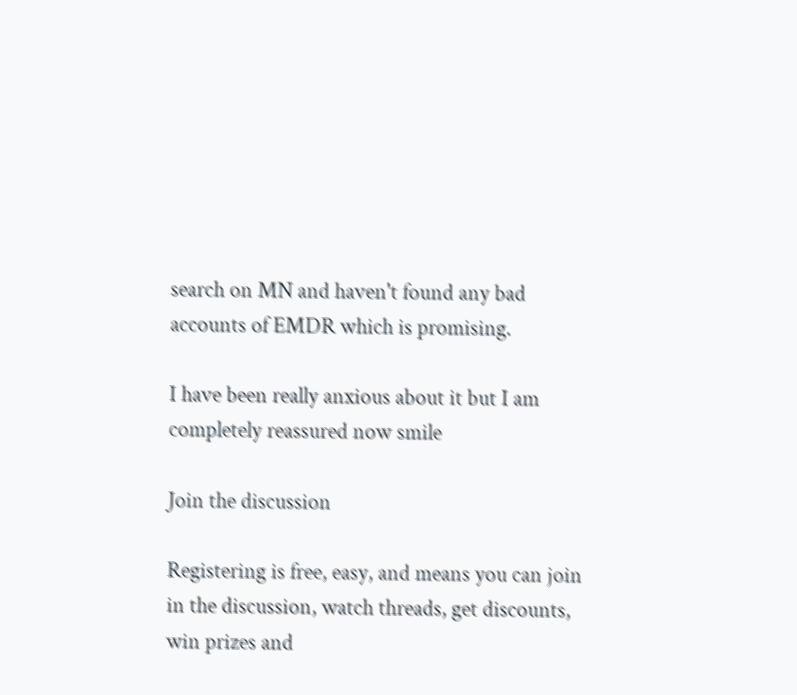search on MN and haven't found any bad accounts of EMDR which is promising.

I have been really anxious about it but I am completely reassured now smile

Join the discussion

Registering is free, easy, and means you can join in the discussion, watch threads, get discounts, win prizes and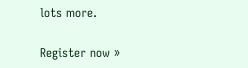lots more.

Register now »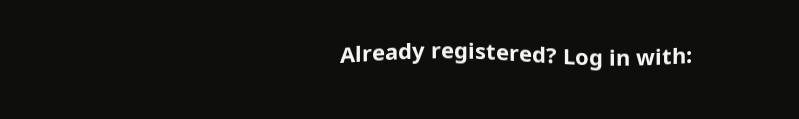Already registered? Log in with: